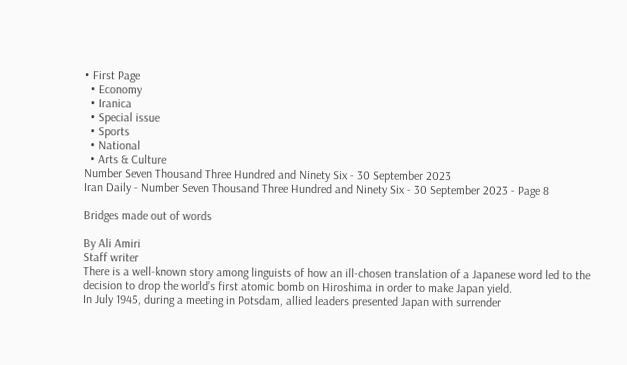• First Page
  • Economy
  • Iranica
  • Special issue
  • Sports
  • National
  • Arts & Culture
Number Seven Thousand Three Hundred and Ninety Six - 30 September 2023
Iran Daily - Number Seven Thousand Three Hundred and Ninety Six - 30 September 2023 - Page 8

Bridges made out of words

By Ali Amiri
Staff writer
There is a well-known story among linguists of how an ill-chosen translation of a Japanese word led to the decision to drop the world’s first atomic bomb on Hiroshima in order to make Japan yield.
In July 1945, during a meeting in Potsdam, allied leaders presented Japan with surrender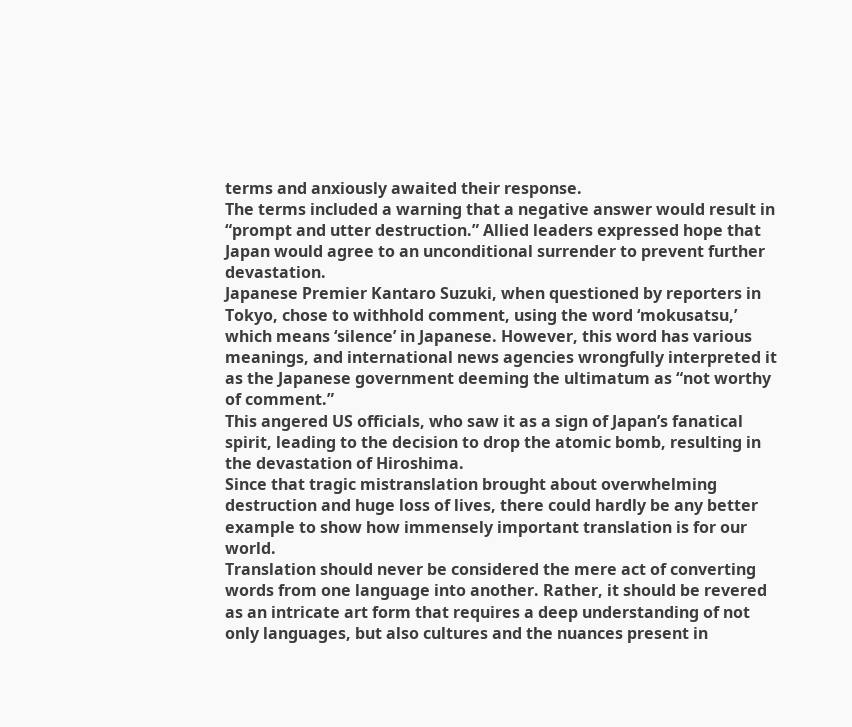terms and anxiously awaited their response.
The terms included a warning that a negative answer would result in “prompt and utter destruction.” Allied leaders expressed hope that Japan would agree to an unconditional surrender to prevent further devastation.
Japanese Premier Kantaro Suzuki, when questioned by reporters in Tokyo, chose to withhold comment, using the word ‘mokusatsu,’ which means ‘silence’ in Japanese. However, this word has various meanings, and international news agencies wrongfully interpreted it as the Japanese government deeming the ultimatum as “not worthy of comment.”
This angered US officials, who saw it as a sign of Japan’s fanatical spirit, leading to the decision to drop the atomic bomb, resulting in the devastation of Hiroshima.
Since that tragic mistranslation brought about overwhelming destruction and huge loss of lives, there could hardly be any better example to show how immensely important translation is for our world.
Translation should never be considered the mere act of converting words from one language into another. Rather, it should be revered as an intricate art form that requires a deep understanding of not only languages, but also cultures and the nuances present in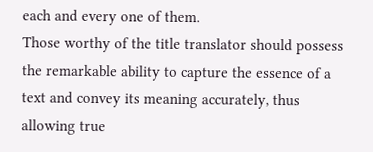each and every one of them.
Those worthy of the title translator should possess the remarkable ability to capture the essence of a text and convey its meaning accurately, thus allowing true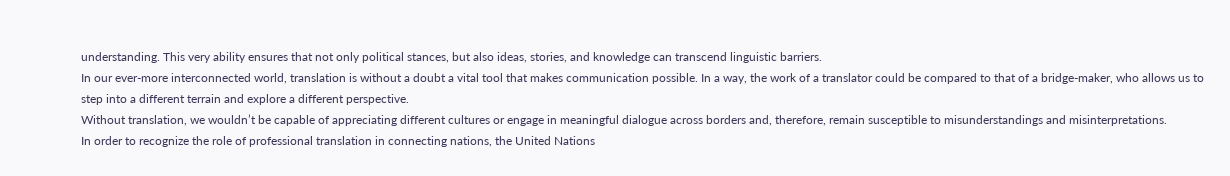understanding. This very ability ensures that not only political stances, but also ideas, stories, and knowledge can transcend linguistic barriers.
In our ever-more interconnected world, translation is without a doubt a vital tool that makes communication possible. In a way, the work of a translator could be compared to that of a bridge-maker, who allows us to step into a different terrain and explore a different perspective.
Without translation, we wouldn’t be capable of appreciating different cultures or engage in meaningful dialogue across borders and, therefore, remain susceptible to misunderstandings and misinterpretations.
In order to recognize the role of professional translation in connecting nations, the United Nations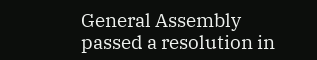General Assembly passed a resolution in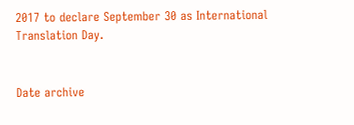2017 to declare September 30 as International Translation Day.


Date archive